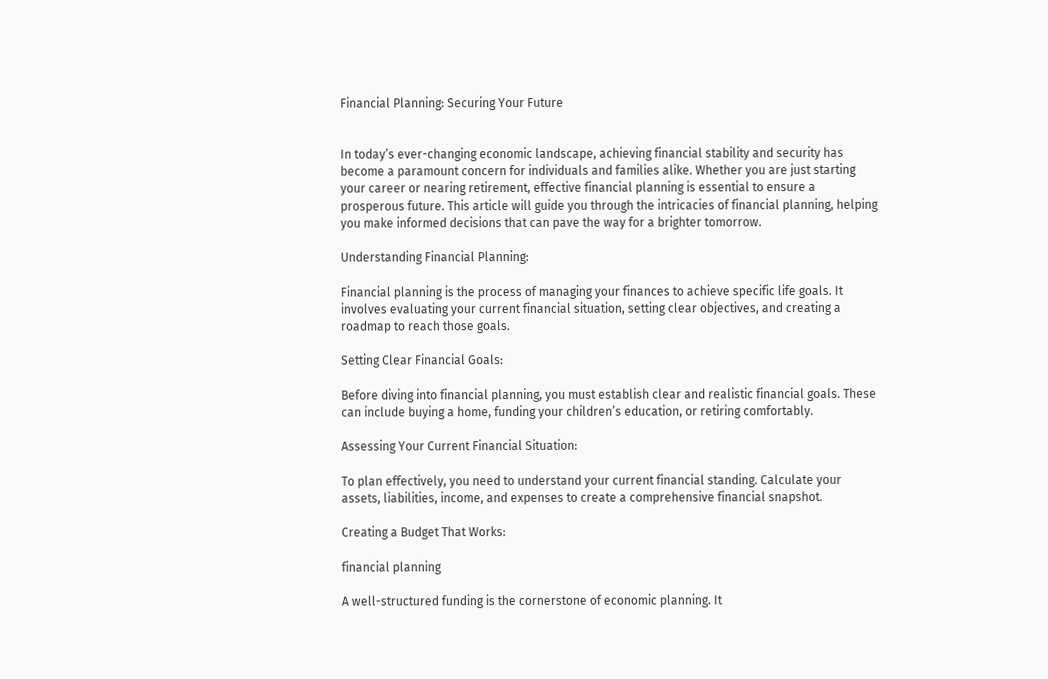Financial Planning: Securing Your Future


In today’s ever-changing economic landscape, achieving financial stability and security has become a paramount concern for individuals and families alike. Whether you are just starting your career or nearing retirement, effective financial planning is essential to ensure a prosperous future. This article will guide you through the intricacies of financial planning, helping you make informed decisions that can pave the way for a brighter tomorrow.

Understanding Financial Planning:

Financial planning is the process of managing your finances to achieve specific life goals. It involves evaluating your current financial situation, setting clear objectives, and creating a roadmap to reach those goals.

Setting Clear Financial Goals:

Before diving into financial planning, you must establish clear and realistic financial goals. These can include buying a home, funding your children’s education, or retiring comfortably.

Assessing Your Current Financial Situation:

To plan effectively, you need to understand your current financial standing. Calculate your assets, liabilities, income, and expenses to create a comprehensive financial snapshot.

Creating a Budget That Works:

financial planning

A well-structured funding is the cornerstone of economic planning. It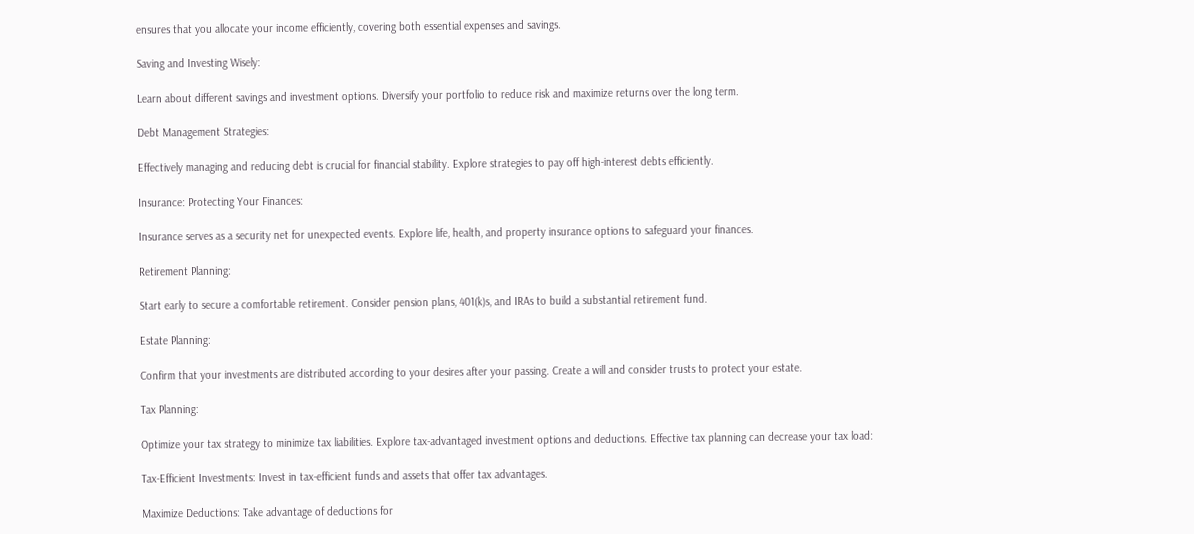ensures that you allocate your income efficiently, covering both essential expenses and savings.

Saving and Investing Wisely:

Learn about different savings and investment options. Diversify your portfolio to reduce risk and maximize returns over the long term.

Debt Management Strategies:

Effectively managing and reducing debt is crucial for financial stability. Explore strategies to pay off high-interest debts efficiently.

Insurance: Protecting Your Finances:

Insurance serves as a security net for unexpected events. Explore life, health, and property insurance options to safeguard your finances.

Retirement Planning:

Start early to secure a comfortable retirement. Consider pension plans, 401(k)s, and IRAs to build a substantial retirement fund.

Estate Planning:

Confirm that your investments are distributed according to your desires after your passing. Create a will and consider trusts to protect your estate.

Tax Planning:

Optimize your tax strategy to minimize tax liabilities. Explore tax-advantaged investment options and deductions. Effective tax planning can decrease your tax load:

Tax-Efficient Investments: Invest in tax-efficient funds and assets that offer tax advantages.

Maximize Deductions: Take advantage of deductions for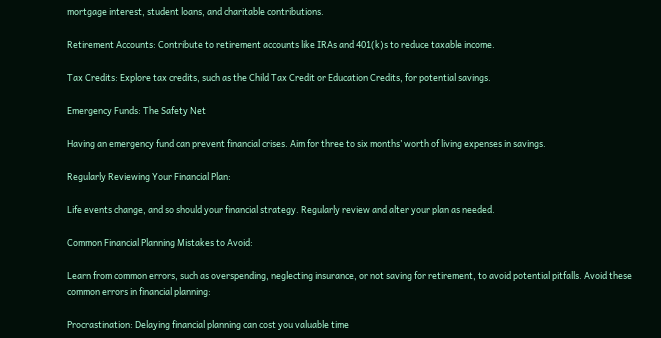mortgage interest, student loans, and charitable contributions.

Retirement Accounts: Contribute to retirement accounts like IRAs and 401(k)s to reduce taxable income.

Tax Credits: Explore tax credits, such as the Child Tax Credit or Education Credits, for potential savings.

Emergency Funds: The Safety Net

Having an emergency fund can prevent financial crises. Aim for three to six months’ worth of living expenses in savings.

Regularly Reviewing Your Financial Plan:

Life events change, and so should your financial strategy. Regularly review and alter your plan as needed.

Common Financial Planning Mistakes to Avoid:

Learn from common errors, such as overspending, neglecting insurance, or not saving for retirement, to avoid potential pitfalls. Avoid these common errors in financial planning:

Procrastination: Delaying financial planning can cost you valuable time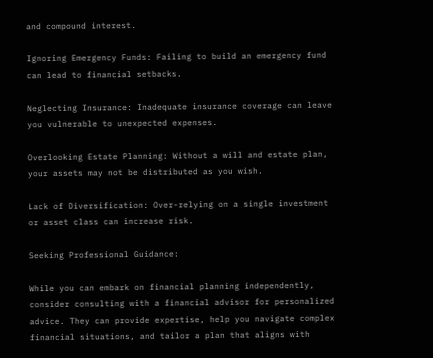and compound interest.

Ignoring Emergency Funds: Failing to build an emergency fund can lead to financial setbacks.

Neglecting Insurance: Inadequate insurance coverage can leave you vulnerable to unexpected expenses.

Overlooking Estate Planning: Without a will and estate plan, your assets may not be distributed as you wish.

Lack of Diversification: Over-relying on a single investment or asset class can increase risk.

Seeking Professional Guidance:

While you can embark on financial planning independently, consider consulting with a financial advisor for personalized advice. They can provide expertise, help you navigate complex financial situations, and tailor a plan that aligns with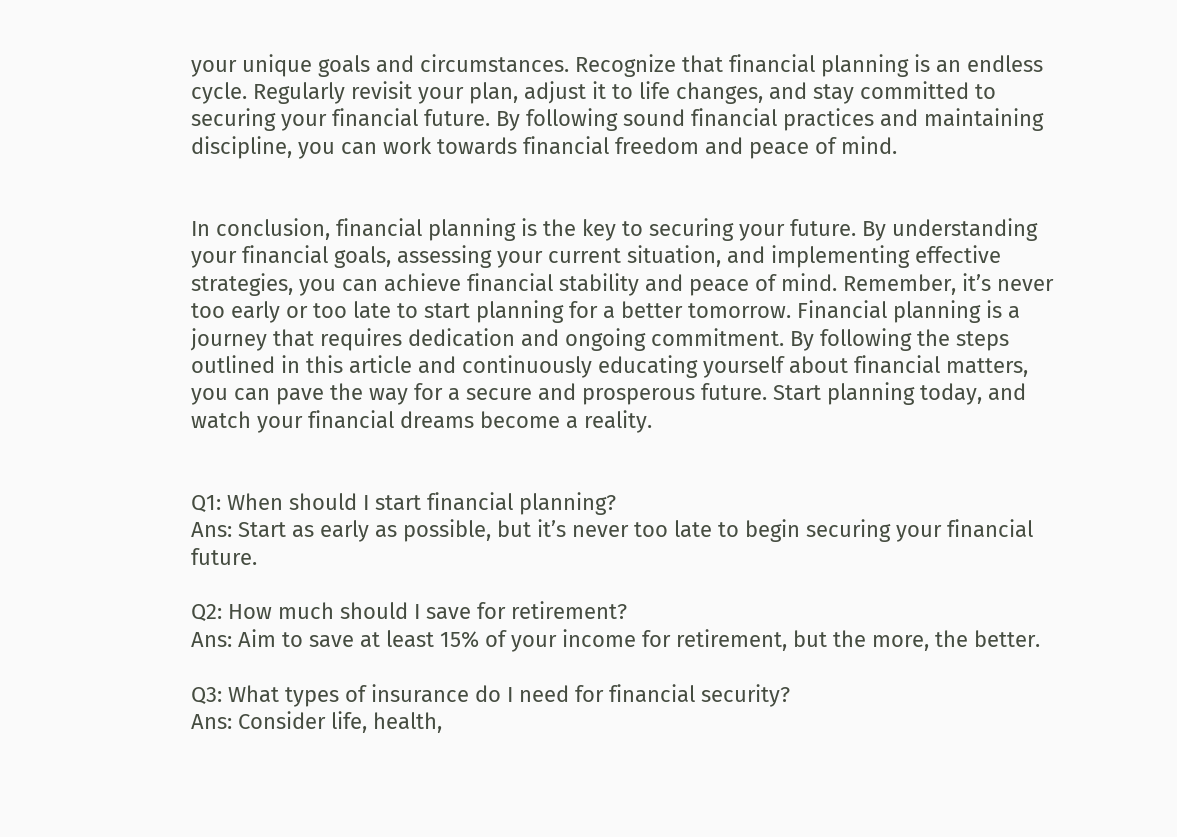your unique goals and circumstances. Recognize that financial planning is an endless cycle. Regularly revisit your plan, adjust it to life changes, and stay committed to securing your financial future. By following sound financial practices and maintaining discipline, you can work towards financial freedom and peace of mind.


In conclusion, financial planning is the key to securing your future. By understanding your financial goals, assessing your current situation, and implementing effective strategies, you can achieve financial stability and peace of mind. Remember, it’s never too early or too late to start planning for a better tomorrow. Financial planning is a journey that requires dedication and ongoing commitment. By following the steps outlined in this article and continuously educating yourself about financial matters, you can pave the way for a secure and prosperous future. Start planning today, and watch your financial dreams become a reality.


Q1: When should I start financial planning?
Ans: Start as early as possible, but it’s never too late to begin securing your financial future.

Q2: How much should I save for retirement?
Ans: Aim to save at least 15% of your income for retirement, but the more, the better.

Q3: What types of insurance do I need for financial security?
Ans: Consider life, health,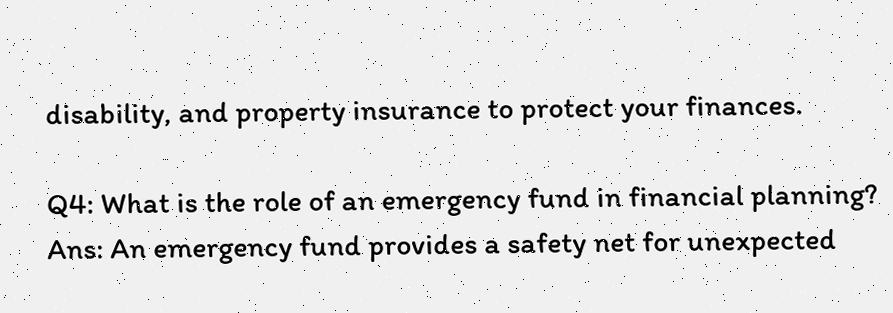disability, and property insurance to protect your finances.

Q4: What is the role of an emergency fund in financial planning?
Ans: An emergency fund provides a safety net for unexpected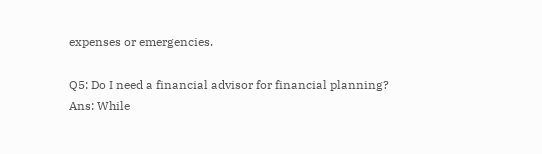expenses or emergencies.

Q5: Do I need a financial advisor for financial planning?
Ans: While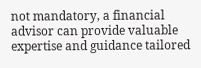not mandatory, a financial advisor can provide valuable expertise and guidance tailored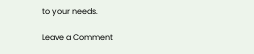to your needs.

Leave a Comment